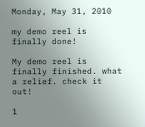Monday, May 31, 2010

my demo reel is finally done!

My demo reel is finally finished. what a relief. check it out!

1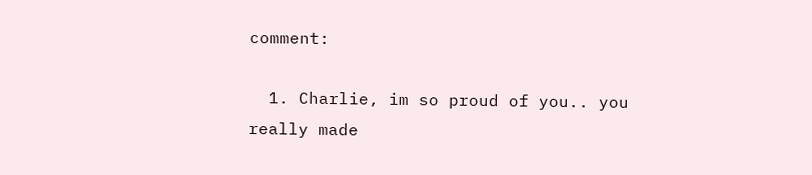comment:

  1. Charlie, im so proud of you.. you really made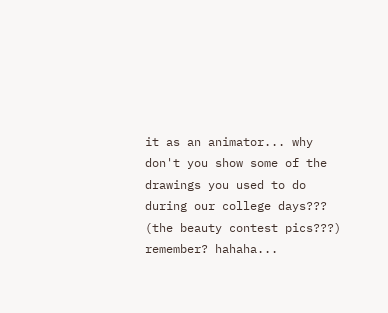it as an animator... why don't you show some of the drawings you used to do during our college days??? (the beauty contest pics???) remember? hahaha...